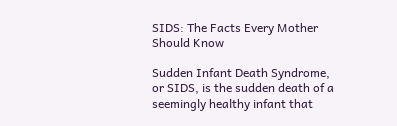SIDS: The Facts Every Mother Should Know

Sudden Infant Death Syndrome, or SIDS, is the sudden death of a seemingly healthy infant that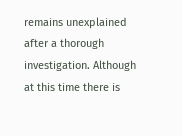remains unexplained after a thorough investigation. Although at this time there is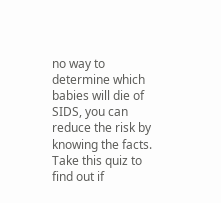no way to determine which babies will die of SIDS, you can reduce the risk by knowing the facts. Take this quiz to find out if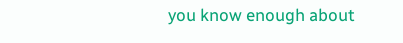you know enough about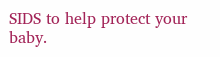SIDS to help protect your baby.